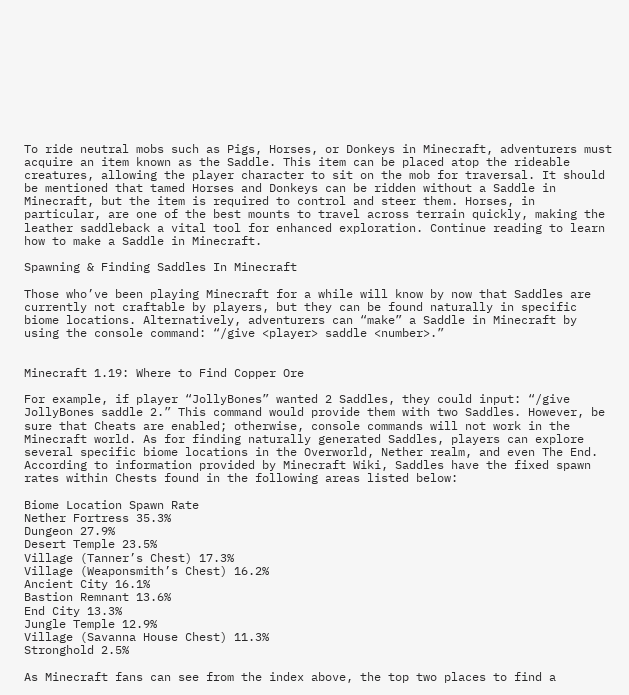To ride neutral mobs such as Pigs, Horses, or Donkeys in Minecraft, adventurers must acquire an item known as the Saddle. This item can be placed atop the rideable creatures, allowing the player character to sit on the mob for traversal. It should be mentioned that tamed Horses and Donkeys can be ridden without a Saddle in Minecraft, but the item is required to control and steer them. Horses, in particular, are one of the best mounts to travel across terrain quickly, making the leather saddleback a vital tool for enhanced exploration. Continue reading to learn how to make a Saddle in Minecraft.

Spawning & Finding Saddles In Minecraft

Those who’ve been playing Minecraft for a while will know by now that Saddles are currently not craftable by players, but they can be found naturally in specific biome locations. Alternatively, adventurers can “make” a Saddle in Minecraft by using the console command: “/give <player> saddle <number>.”


Minecraft 1.19: Where to Find Copper Ore

For example, if player “JollyBones” wanted 2 Saddles, they could input: “/give JollyBones saddle 2.” This command would provide them with two Saddles. However, be sure that Cheats are enabled; otherwise, console commands will not work in the Minecraft world. As for finding naturally generated Saddles, players can explore several specific biome locations in the Overworld, Nether realm, and even The End. According to information provided by Minecraft Wiki, Saddles have the fixed spawn rates within Chests found in the following areas listed below:

Biome Location Spawn Rate
Nether Fortress 35.3%
Dungeon 27.9%
Desert Temple 23.5%
Village (Tanner’s Chest) 17.3%
Village (Weaponsmith’s Chest) 16.2%
Ancient City 16.1%
Bastion Remnant 13.6%
End City 13.3%
Jungle Temple 12.9%
Village (Savanna House Chest) 11.3%
Stronghold 2.5%

As Minecraft fans can see from the index above, the top two places to find a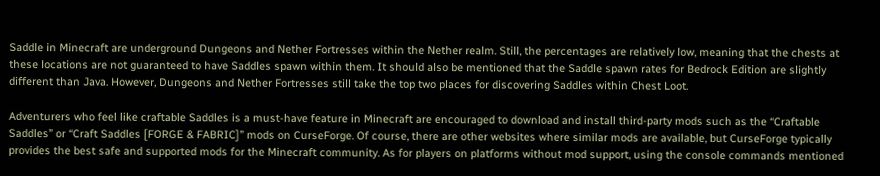Saddle in Minecraft are underground Dungeons and Nether Fortresses within the Nether realm. Still, the percentages are relatively low, meaning that the chests at these locations are not guaranteed to have Saddles spawn within them. It should also be mentioned that the Saddle spawn rates for Bedrock Edition are slightly different than Java. However, Dungeons and Nether Fortresses still take the top two places for discovering Saddles within Chest Loot.

Adventurers who feel like craftable Saddles is a must-have feature in Minecraft are encouraged to download and install third-party mods such as the “Craftable Saddles” or “Craft Saddles [FORGE & FABRIC]” mods on CurseForge. Of course, there are other websites where similar mods are available, but CurseForge typically provides the best safe and supported mods for the Minecraft community. As for players on platforms without mod support, using the console commands mentioned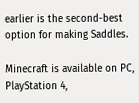earlier is the second-best option for making Saddles.

Minecraft is available on PC, PlayStation 4,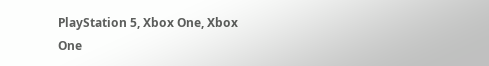PlayStation 5, Xbox One, Xbox One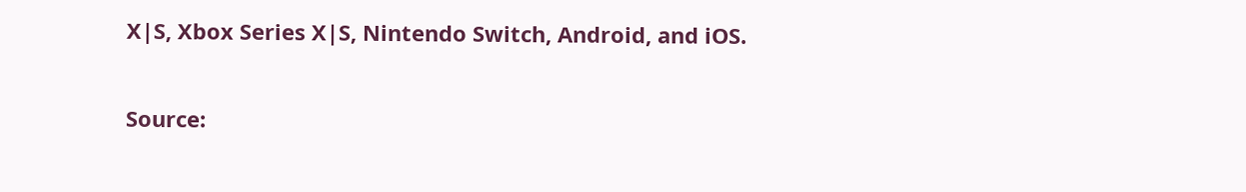X|S, Xbox Series X|S, Nintendo Switch, Android, and iOS.

Source: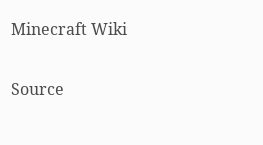Minecraft Wiki

Source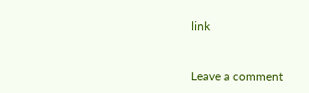link


Leave a comment